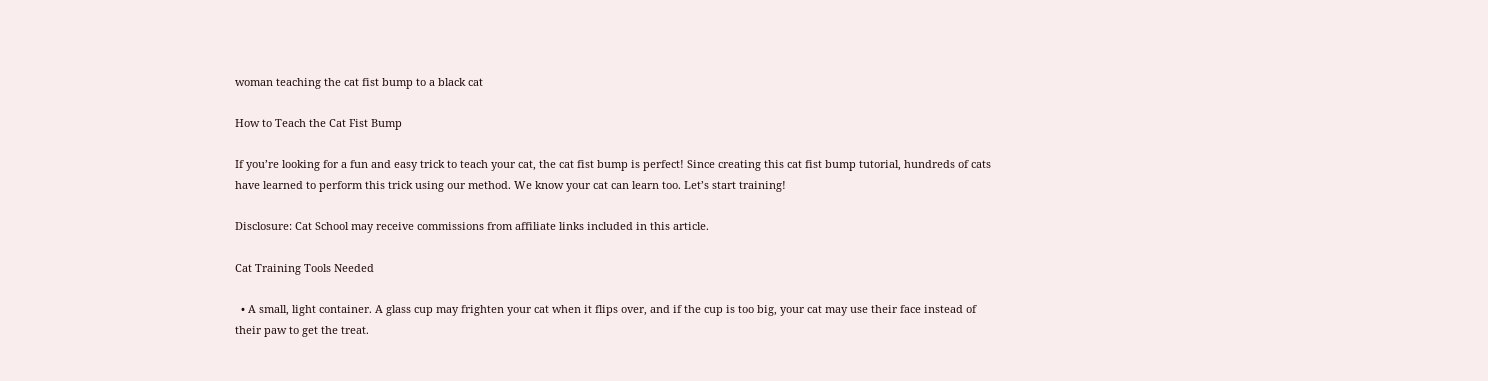woman teaching the cat fist bump to a black cat

How to Teach the Cat Fist Bump

If you’re looking for a fun and easy trick to teach your cat, the cat fist bump is perfect! Since creating this cat fist bump tutorial, hundreds of cats have learned to perform this trick using our method. We know your cat can learn too. Let’s start training!

Disclosure: Cat School may receive commissions from affiliate links included in this article.

Cat Training Tools Needed

  • A small, light container. A glass cup may frighten your cat when it flips over, and if the cup is too big, your cat may use their face instead of their paw to get the treat.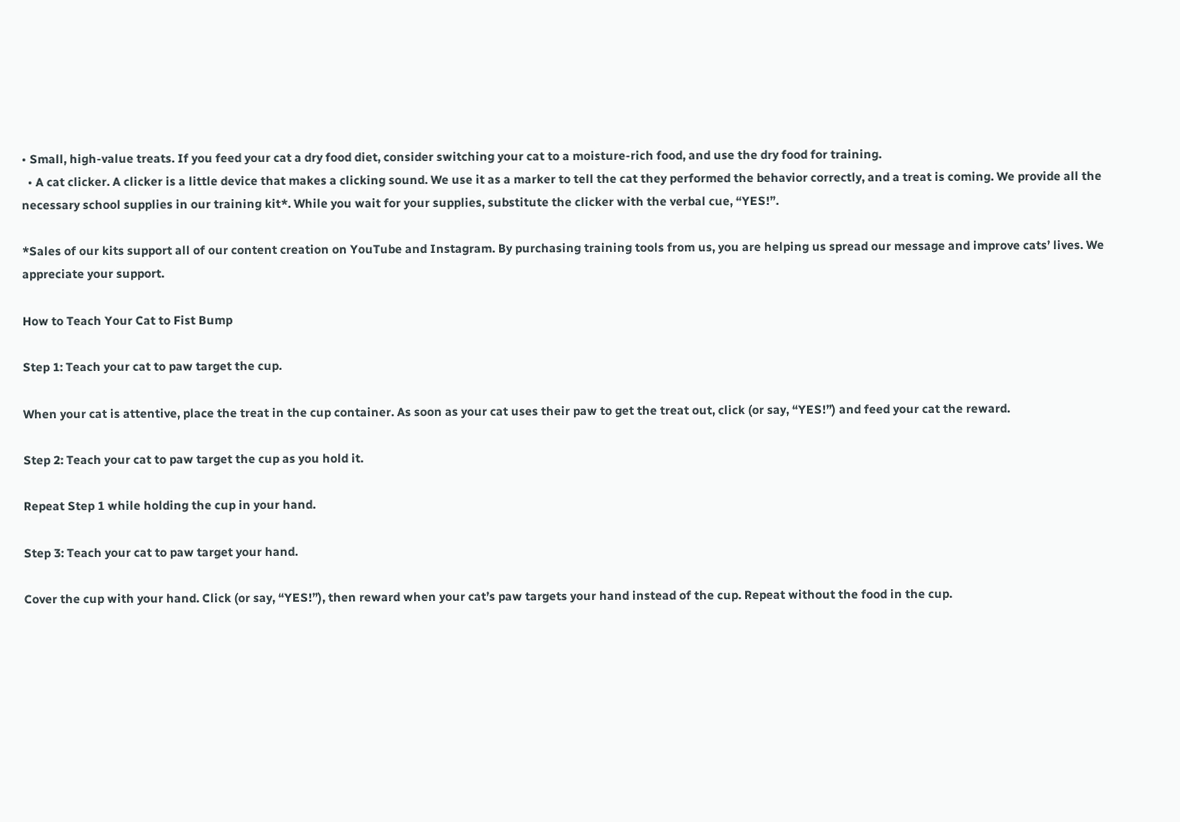• Small, high-value treats. If you feed your cat a dry food diet, consider switching your cat to a moisture-rich food, and use the dry food for training.
  • A cat clicker. A clicker is a little device that makes a clicking sound. We use it as a marker to tell the cat they performed the behavior correctly, and a treat is coming. We provide all the necessary school supplies in our training kit*. While you wait for your supplies, substitute the clicker with the verbal cue, “YES!”.

*Sales of our kits support all of our content creation on YouTube and Instagram. By purchasing training tools from us, you are helping us spread our message and improve cats’ lives. We appreciate your support.

How to Teach Your Cat to Fist Bump

Step 1: Teach your cat to paw target the cup.

When your cat is attentive, place the treat in the cup container. As soon as your cat uses their paw to get the treat out, click (or say, “YES!”) and feed your cat the reward.

Step 2: Teach your cat to paw target the cup as you hold it.

Repeat Step 1 while holding the cup in your hand.

Step 3: Teach your cat to paw target your hand.

Cover the cup with your hand. Click (or say, “YES!”), then reward when your cat’s paw targets your hand instead of the cup. Repeat without the food in the cup.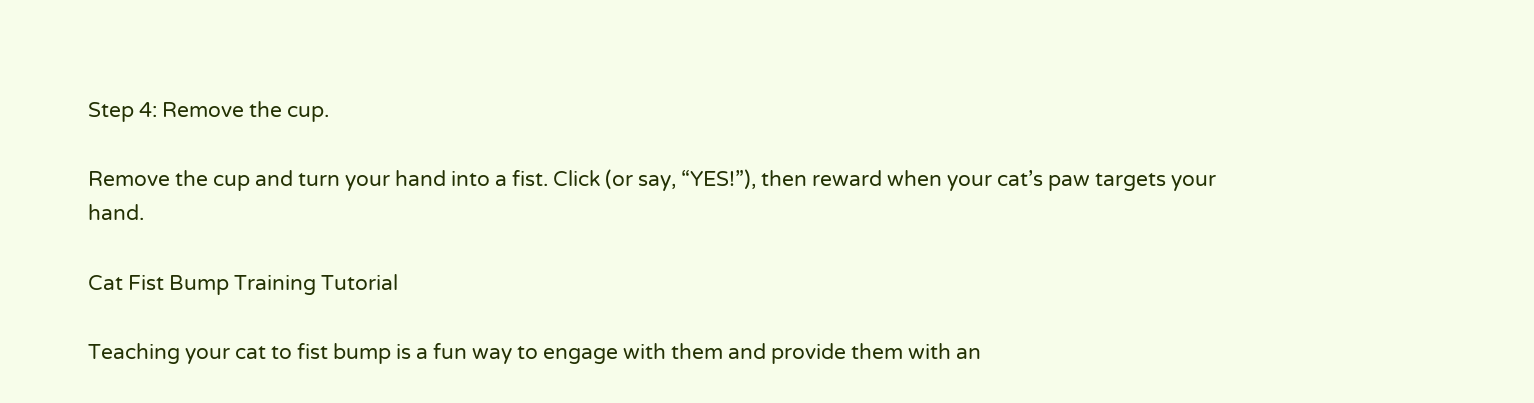Step 4: Remove the cup.

Remove the cup and turn your hand into a fist. Click (or say, “YES!”), then reward when your cat’s paw targets your hand.

Cat Fist Bump Training Tutorial

Teaching your cat to fist bump is a fun way to engage with them and provide them with an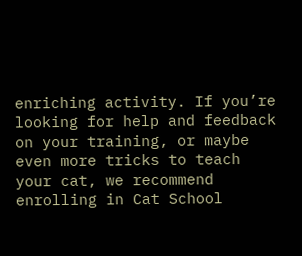enriching activity. If you’re looking for help and feedback on your training, or maybe even more tricks to teach your cat, we recommend enrolling in Cat School